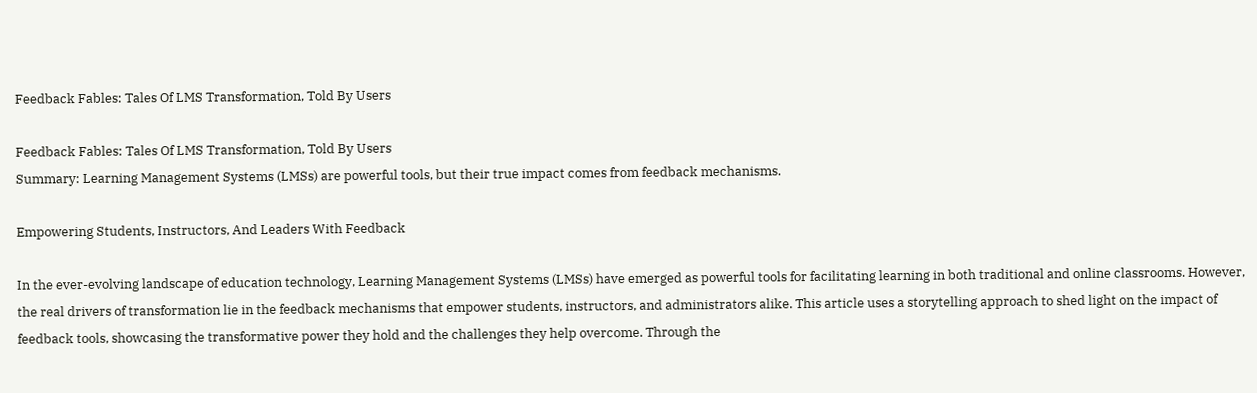Feedback Fables: Tales Of LMS Transformation, Told By Users

Feedback Fables: Tales Of LMS Transformation, Told By Users
Summary: Learning Management Systems (LMSs) are powerful tools, but their true impact comes from feedback mechanisms.

Empowering Students, Instructors, And Leaders With Feedback

In the ever-evolving landscape of education technology, Learning Management Systems (LMSs) have emerged as powerful tools for facilitating learning in both traditional and online classrooms. However, the real drivers of transformation lie in the feedback mechanisms that empower students, instructors, and administrators alike. This article uses a storytelling approach to shed light on the impact of feedback tools, showcasing the transformative power they hold and the challenges they help overcome. Through the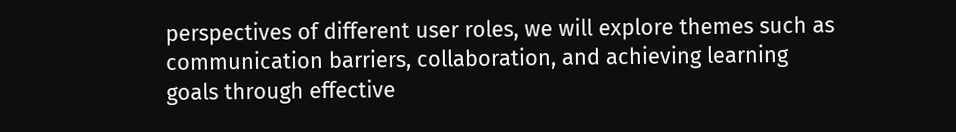perspectives of different user roles, we will explore themes such as communication barriers, collaboration, and achieving learning goals through effective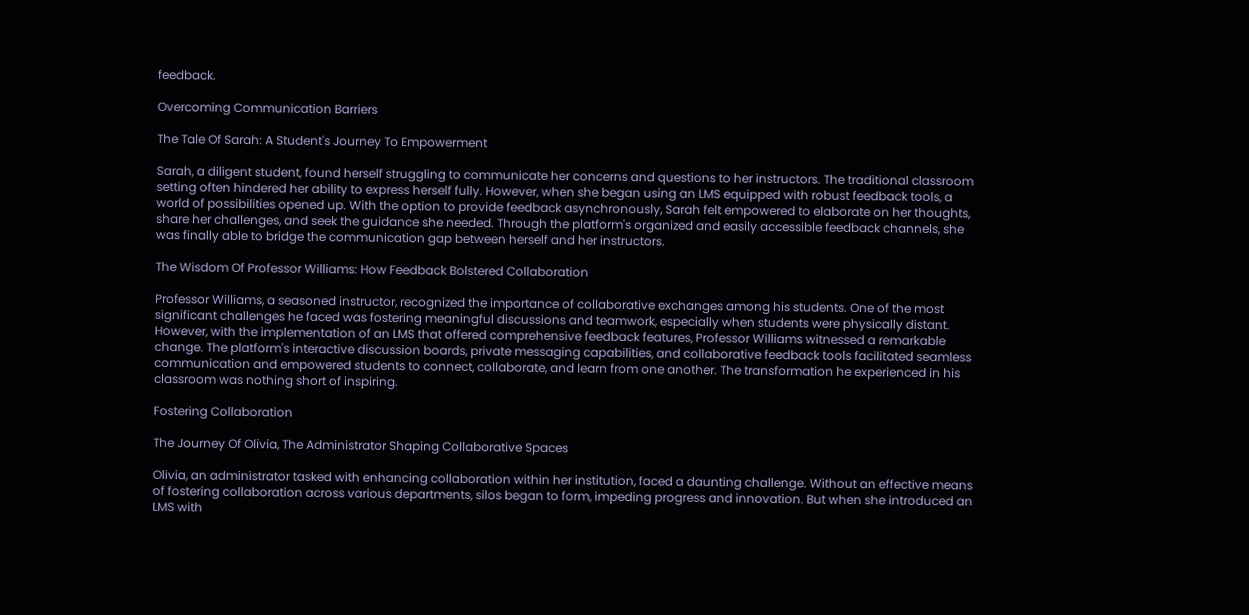feedback.

Overcoming Communication Barriers

The Tale Of Sarah: A Student's Journey To Empowerment

Sarah, a diligent student, found herself struggling to communicate her concerns and questions to her instructors. The traditional classroom setting often hindered her ability to express herself fully. However, when she began using an LMS equipped with robust feedback tools, a world of possibilities opened up. With the option to provide feedback asynchronously, Sarah felt empowered to elaborate on her thoughts, share her challenges, and seek the guidance she needed. Through the platform's organized and easily accessible feedback channels, she was finally able to bridge the communication gap between herself and her instructors.

The Wisdom Of Professor Williams: How Feedback Bolstered Collaboration

Professor Williams, a seasoned instructor, recognized the importance of collaborative exchanges among his students. One of the most significant challenges he faced was fostering meaningful discussions and teamwork, especially when students were physically distant. However, with the implementation of an LMS that offered comprehensive feedback features, Professor Williams witnessed a remarkable change. The platform's interactive discussion boards, private messaging capabilities, and collaborative feedback tools facilitated seamless communication and empowered students to connect, collaborate, and learn from one another. The transformation he experienced in his classroom was nothing short of inspiring.

Fostering Collaboration

The Journey Of Olivia, The Administrator Shaping Collaborative Spaces

Olivia, an administrator tasked with enhancing collaboration within her institution, faced a daunting challenge. Without an effective means of fostering collaboration across various departments, silos began to form, impeding progress and innovation. But when she introduced an LMS with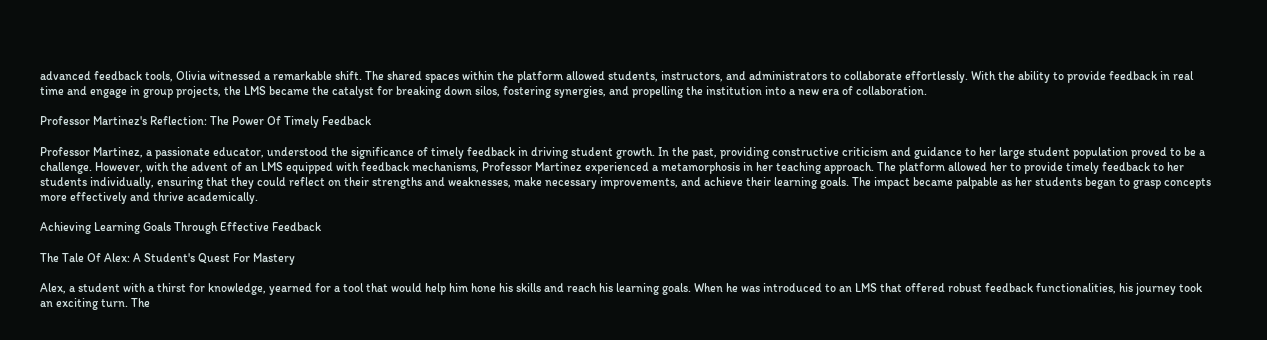advanced feedback tools, Olivia witnessed a remarkable shift. The shared spaces within the platform allowed students, instructors, and administrators to collaborate effortlessly. With the ability to provide feedback in real time and engage in group projects, the LMS became the catalyst for breaking down silos, fostering synergies, and propelling the institution into a new era of collaboration.

Professor Martinez's Reflection: The Power Of Timely Feedback

Professor Martinez, a passionate educator, understood the significance of timely feedback in driving student growth. In the past, providing constructive criticism and guidance to her large student population proved to be a challenge. However, with the advent of an LMS equipped with feedback mechanisms, Professor Martinez experienced a metamorphosis in her teaching approach. The platform allowed her to provide timely feedback to her students individually, ensuring that they could reflect on their strengths and weaknesses, make necessary improvements, and achieve their learning goals. The impact became palpable as her students began to grasp concepts more effectively and thrive academically.

Achieving Learning Goals Through Effective Feedback

The Tale Of Alex: A Student's Quest For Mastery

Alex, a student with a thirst for knowledge, yearned for a tool that would help him hone his skills and reach his learning goals. When he was introduced to an LMS that offered robust feedback functionalities, his journey took an exciting turn. The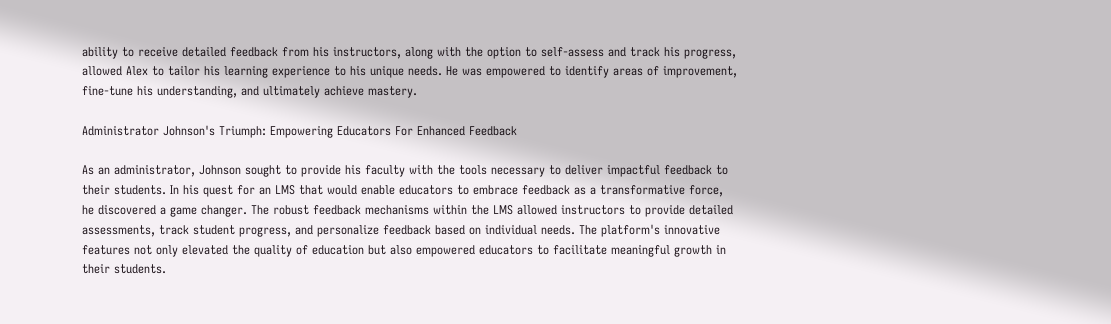ability to receive detailed feedback from his instructors, along with the option to self-assess and track his progress, allowed Alex to tailor his learning experience to his unique needs. He was empowered to identify areas of improvement, fine-tune his understanding, and ultimately achieve mastery.

Administrator Johnson's Triumph: Empowering Educators For Enhanced Feedback

As an administrator, Johnson sought to provide his faculty with the tools necessary to deliver impactful feedback to their students. In his quest for an LMS that would enable educators to embrace feedback as a transformative force, he discovered a game changer. The robust feedback mechanisms within the LMS allowed instructors to provide detailed assessments, track student progress, and personalize feedback based on individual needs. The platform's innovative features not only elevated the quality of education but also empowered educators to facilitate meaningful growth in their students.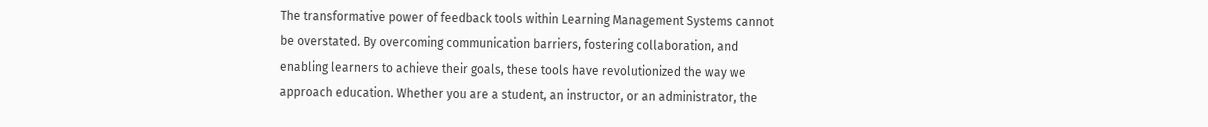The transformative power of feedback tools within Learning Management Systems cannot be overstated. By overcoming communication barriers, fostering collaboration, and enabling learners to achieve their goals, these tools have revolutionized the way we approach education. Whether you are a student, an instructor, or an administrator, the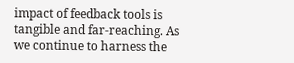impact of feedback tools is tangible and far-reaching. As we continue to harness the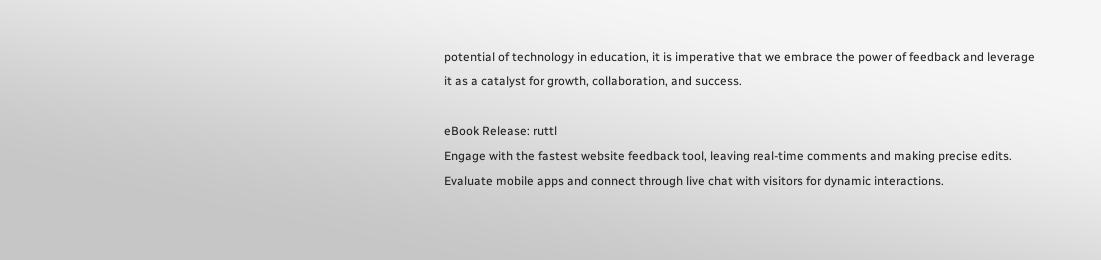potential of technology in education, it is imperative that we embrace the power of feedback and leverage it as a catalyst for growth, collaboration, and success.

eBook Release: ruttl
Engage with the fastest website feedback tool, leaving real-time comments and making precise edits. Evaluate mobile apps and connect through live chat with visitors for dynamic interactions.